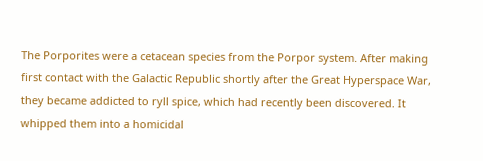The Porporites were a cetacean species from the Porpor system. After making first contact with the Galactic Republic shortly after the Great Hyperspace War, they became addicted to ryll spice, which had recently been discovered. It whipped them into a homicidal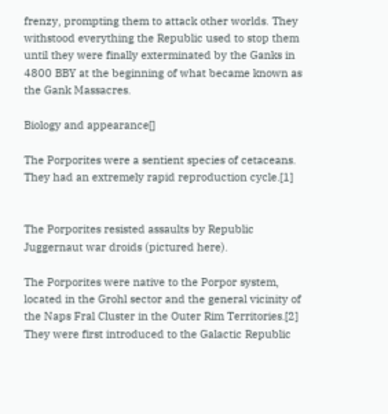frenzy, prompting them to attack other worlds. They withstood everything the Republic used to stop them until they were finally exterminated by the Ganks in 4800 BBY at the beginning of what became known as the Gank Massacres.

Biology and appearance[]

The Porporites were a sentient species of cetaceans. They had an extremely rapid reproduction cycle.[1]


The Porporites resisted assaults by Republic Juggernaut war droids (pictured here).

The Porporites were native to the Porpor system, located in the Grohl sector and the general vicinity of the Naps Fral Cluster in the Outer Rim Territories.[2] They were first introduced to the Galactic Republic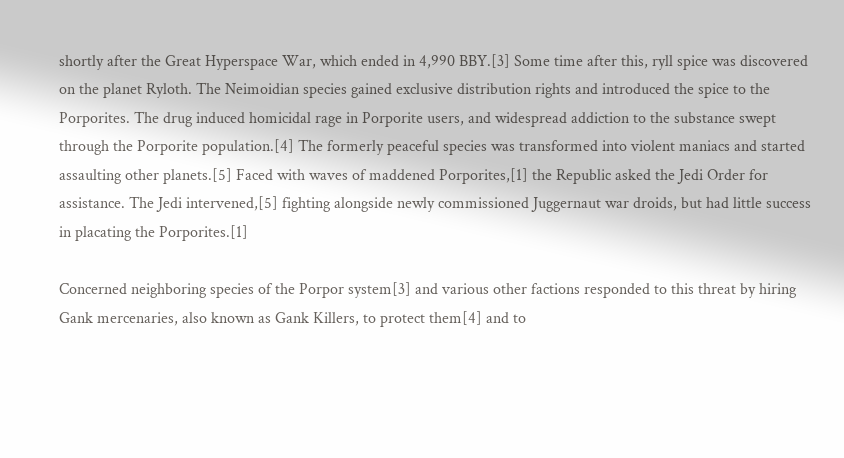shortly after the Great Hyperspace War, which ended in 4,990 BBY.[3] Some time after this, ryll spice was discovered on the planet Ryloth. The Neimoidian species gained exclusive distribution rights and introduced the spice to the Porporites. The drug induced homicidal rage in Porporite users, and widespread addiction to the substance swept through the Porporite population.[4] The formerly peaceful species was transformed into violent maniacs and started assaulting other planets.[5] Faced with waves of maddened Porporites,[1] the Republic asked the Jedi Order for assistance. The Jedi intervened,[5] fighting alongside newly commissioned Juggernaut war droids, but had little success in placating the Porporites.[1]

Concerned neighboring species of the Porpor system[3] and various other factions responded to this threat by hiring Gank mercenaries, also known as Gank Killers, to protect them[4] and to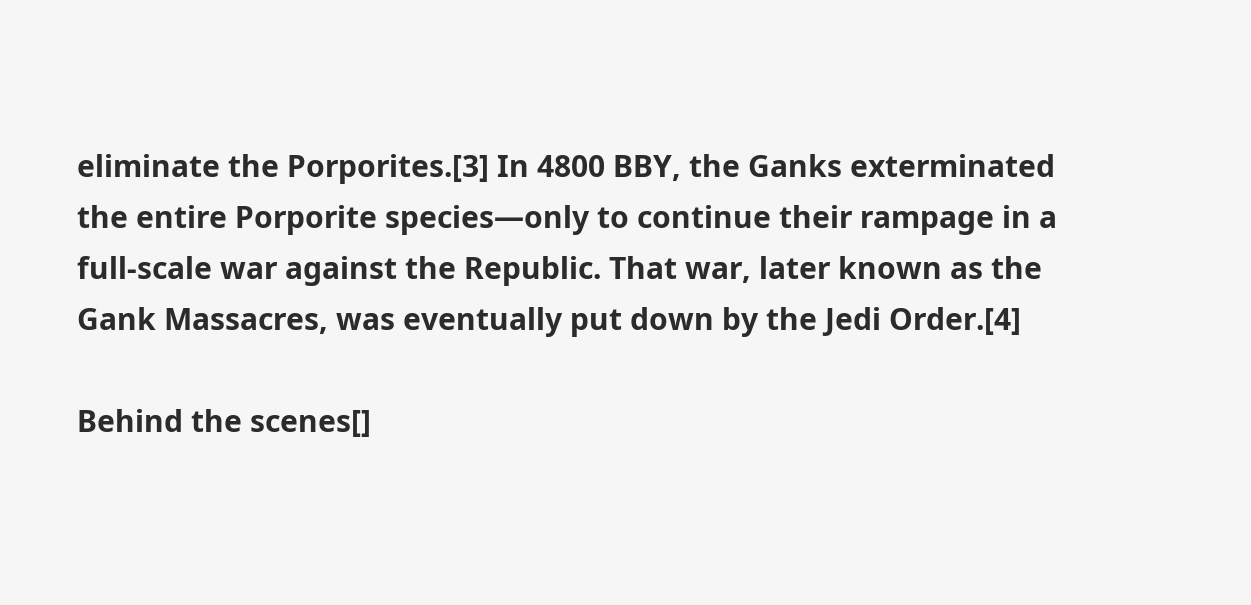eliminate the Porporites.[3] In 4800 BBY, the Ganks exterminated the entire Porporite species—only to continue their rampage in a full-scale war against the Republic. That war, later known as the Gank Massacres, was eventually put down by the Jedi Order.[4]

Behind the scenes[]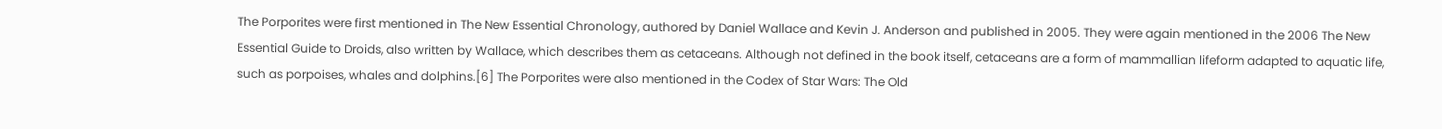The Porporites were first mentioned in The New Essential Chronology, authored by Daniel Wallace and Kevin J. Anderson and published in 2005. They were again mentioned in the 2006 The New Essential Guide to Droids, also written by Wallace, which describes them as cetaceans. Although not defined in the book itself, cetaceans are a form of mammallian lifeform adapted to aquatic life, such as porpoises, whales and dolphins.[6] The Porporites were also mentioned in the Codex of Star Wars: The Old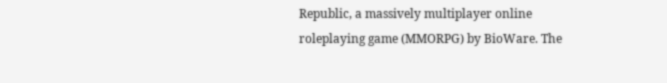Republic, a massively multiplayer online roleplaying game (MMORPG) by BioWare. The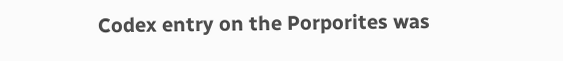Codex entry on the Porporites was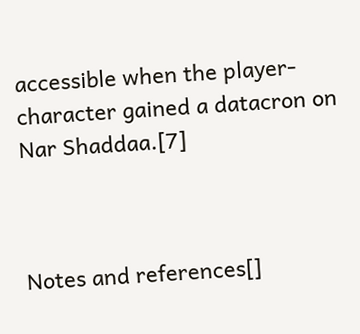accessible when the player-character gained a datacron on Nar Shaddaa.[7]



Notes and references[]